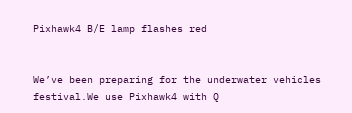Pixhawk4 B/E lamp flashes red


We’ve been preparing for the underwater vehicles festival.We use Pixhawk4 with Q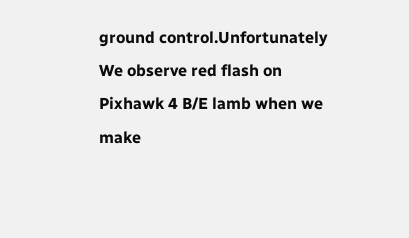ground control.Unfortunately We observe red flash on Pixhawk 4 B/E lamb when we make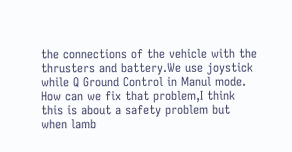the connections of the vehicle with the thrusters and battery.We use joystick while Q Ground Control in Manul mode.
How can we fix that problem,I think this is about a safety problem but when lamb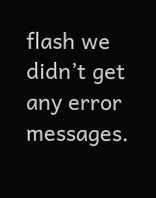flash we didn’t get any error messages.